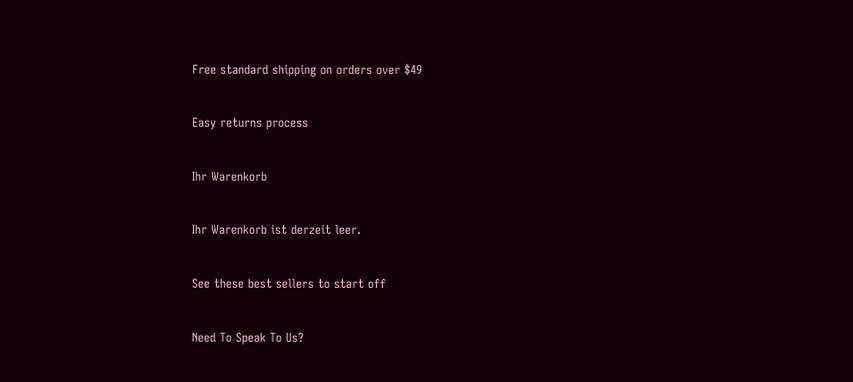Free standard shipping on orders over $49

Easy returns process

Ihr Warenkorb

Ihr Warenkorb ist derzeit leer.

See these best sellers to start off

Need To Speak To Us?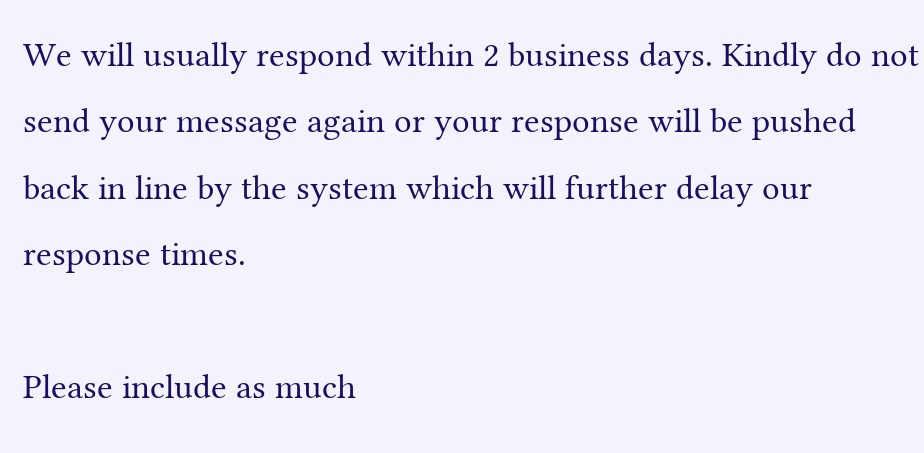We will usually respond within 2 business days. Kindly do not send your message again or your response will be pushed back in line by the system which will further delay our response times.

Please include as much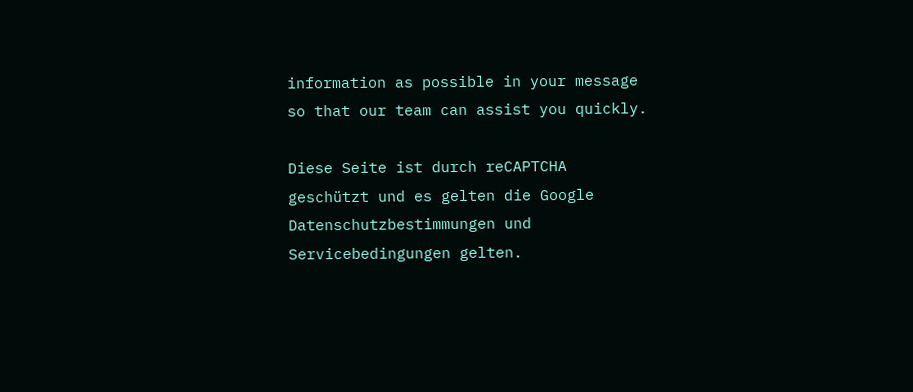information as possible in your message so that our team can assist you quickly.

Diese Seite ist durch reCAPTCHA geschützt und es gelten die Google Datenschutzbestimmungen und Servicebedingungen gelten.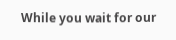While you wait for our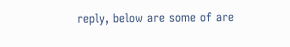reply, below are some of are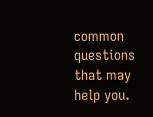common questions that may help you.